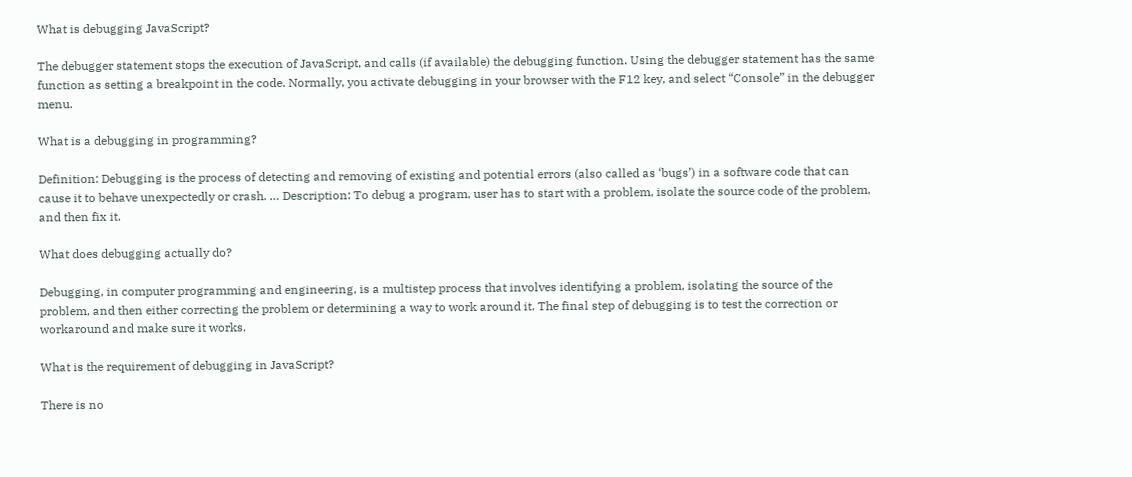What is debugging JavaScript?

The debugger statement stops the execution of JavaScript, and calls (if available) the debugging function. Using the debugger statement has the same function as setting a breakpoint in the code. Normally, you activate debugging in your browser with the F12 key, and select “Console” in the debugger menu.

What is a debugging in programming?

Definition: Debugging is the process of detecting and removing of existing and potential errors (also called as ‘bugs’) in a software code that can cause it to behave unexpectedly or crash. … Description: To debug a program, user has to start with a problem, isolate the source code of the problem, and then fix it.

What does debugging actually do?

Debugging, in computer programming and engineering, is a multistep process that involves identifying a problem, isolating the source of the problem, and then either correcting the problem or determining a way to work around it. The final step of debugging is to test the correction or workaround and make sure it works.

What is the requirement of debugging in JavaScript?

There is no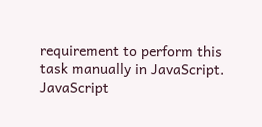requirement to perform this task manually in JavaScript. JavaScript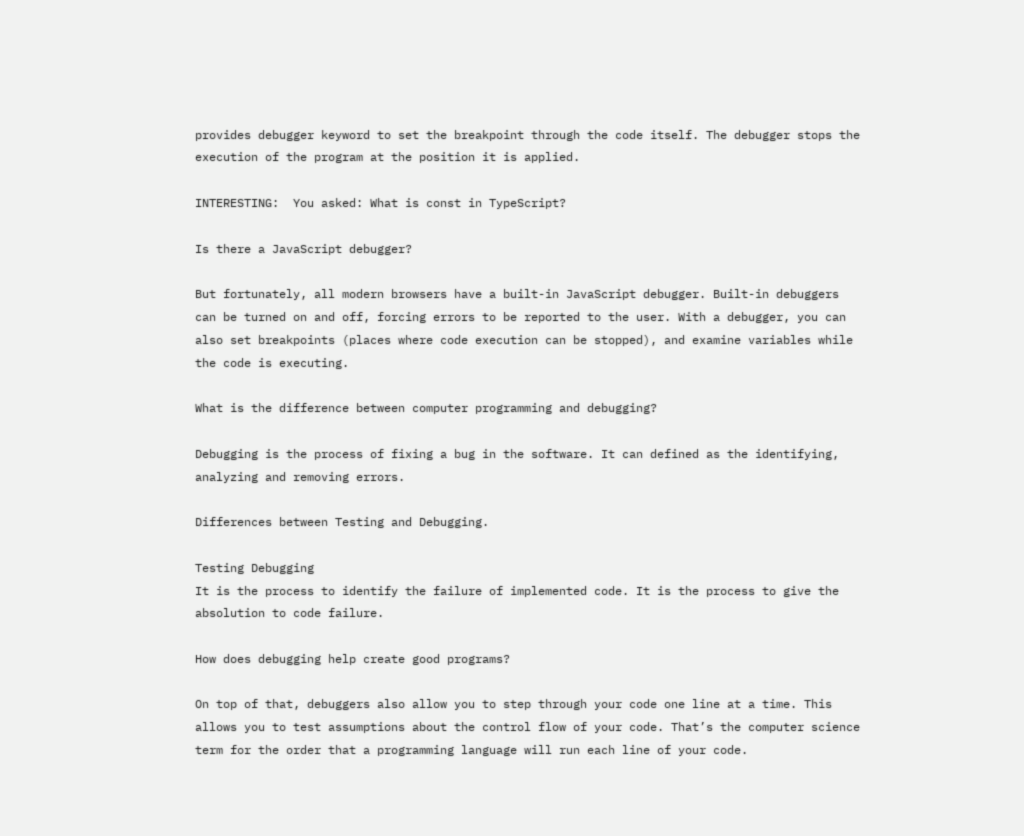provides debugger keyword to set the breakpoint through the code itself. The debugger stops the execution of the program at the position it is applied.

INTERESTING:  You asked: What is const in TypeScript?

Is there a JavaScript debugger?

But fortunately, all modern browsers have a built-in JavaScript debugger. Built-in debuggers can be turned on and off, forcing errors to be reported to the user. With a debugger, you can also set breakpoints (places where code execution can be stopped), and examine variables while the code is executing.

What is the difference between computer programming and debugging?

Debugging is the process of fixing a bug in the software. It can defined as the identifying, analyzing and removing errors.

Differences between Testing and Debugging.

Testing Debugging
It is the process to identify the failure of implemented code. It is the process to give the absolution to code failure.

How does debugging help create good programs?

On top of that, debuggers also allow you to step through your code one line at a time. This allows you to test assumptions about the control flow of your code. That’s the computer science term for the order that a programming language will run each line of your code.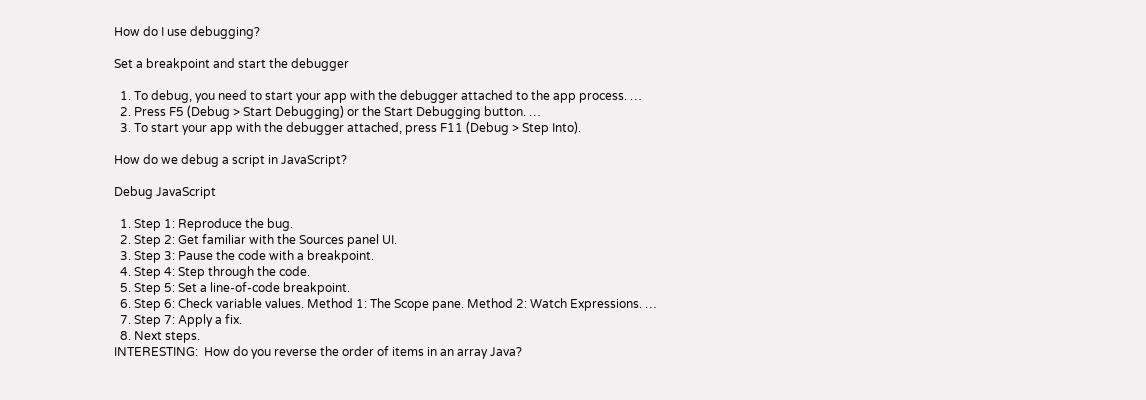How do I use debugging?

Set a breakpoint and start the debugger

  1. To debug, you need to start your app with the debugger attached to the app process. …
  2. Press F5 (Debug > Start Debugging) or the Start Debugging button. …
  3. To start your app with the debugger attached, press F11 (Debug > Step Into).

How do we debug a script in JavaScript?

Debug JavaScript

  1. Step 1: Reproduce the bug.
  2. Step 2: Get familiar with the Sources panel UI.
  3. Step 3: Pause the code with a breakpoint.
  4. Step 4: Step through the code.
  5. Step 5: Set a line-of-code breakpoint.
  6. Step 6: Check variable values. Method 1: The Scope pane. Method 2: Watch Expressions. …
  7. Step 7: Apply a fix.
  8. Next steps.
INTERESTING:  How do you reverse the order of items in an array Java?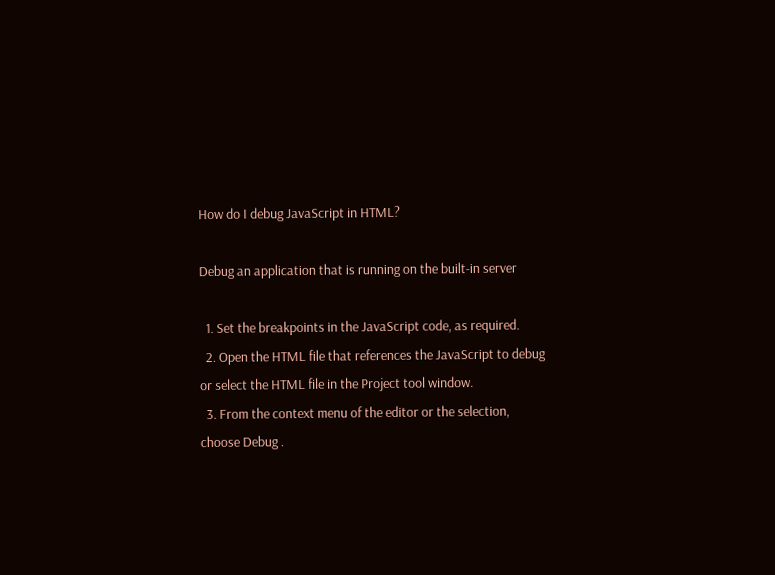How do I debug JavaScript in HTML?

Debug an application that is running on the built-in server

  1. Set the breakpoints in the JavaScript code, as required.
  2. Open the HTML file that references the JavaScript to debug or select the HTML file in the Project tool window.
  3. From the context menu of the editor or the selection, choose Debug .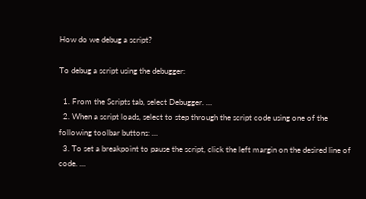How do we debug a script?

To debug a script using the debugger:

  1. From the Scripts tab, select Debugger. …
  2. When a script loads, select to step through the script code using one of the following toolbar buttons: …
  3. To set a breakpoint to pause the script, click the left margin on the desired line of code. …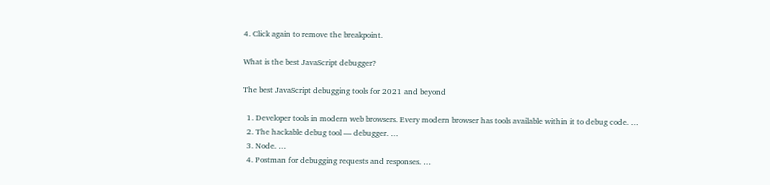4. Click again to remove the breakpoint.

What is the best JavaScript debugger?

The best JavaScript debugging tools for 2021 and beyond

  1. Developer tools in modern web browsers. Every modern browser has tools available within it to debug code. …
  2. The hackable debug tool — debugger. …
  3. Node. …
  4. Postman for debugging requests and responses. …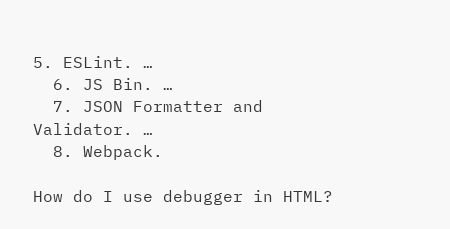5. ESLint. …
  6. JS Bin. …
  7. JSON Formatter and Validator. …
  8. Webpack.

How do I use debugger in HTML?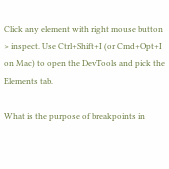Click any element with right mouse button > inspect. Use Ctrl+Shift+I (or Cmd+Opt+I on Mac) to open the DevTools and pick the Elements tab.

What is the purpose of breakpoints in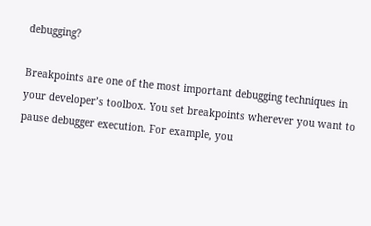debugging?

Breakpoints are one of the most important debugging techniques in your developer’s toolbox. You set breakpoints wherever you want to pause debugger execution. For example, you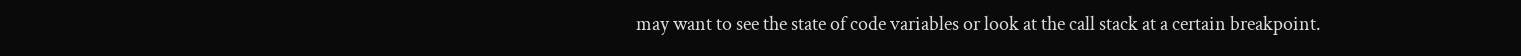may want to see the state of code variables or look at the call stack at a certain breakpoint.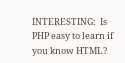INTERESTING:  Is PHP easy to learn if you know HTML?